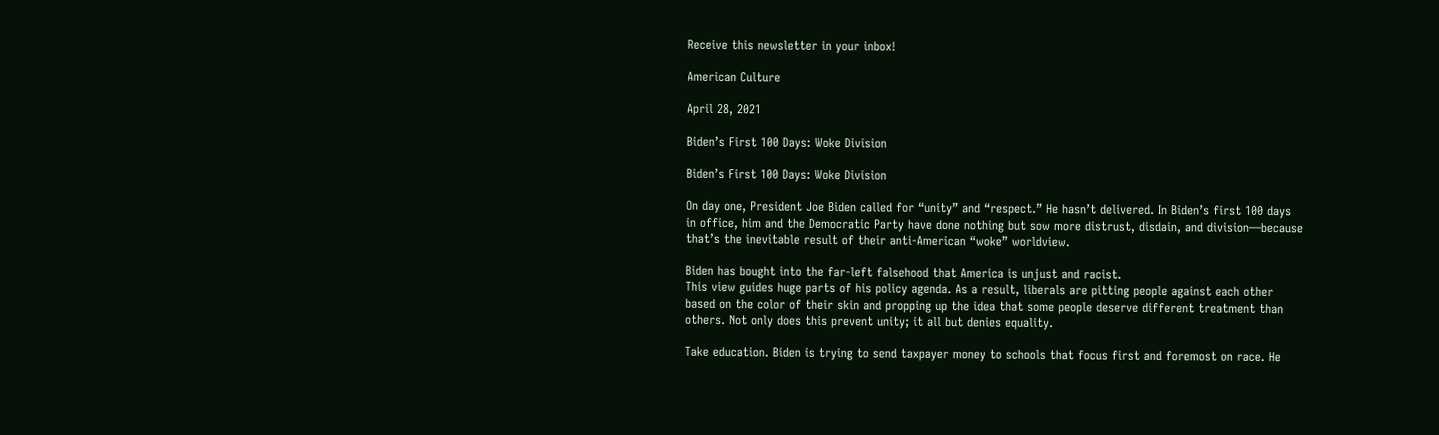Receive this newsletter in your inbox!

American Culture

April 28, 2021

Biden’s First 100 Days: Woke Division

Biden’s First 100 Days: Woke Division

On day one, President Joe Biden called for “unity” and “respect.” He hasn’t delivered. In Biden’s first 100 days in office, him and the Democratic Party have done nothing but sow more distrust, disdain, and division—because that’s the inevitable result of their anti-American “woke” worldview.

Biden has bought into the far-left falsehood that America is unjust and racist.
This view guides huge parts of his policy agenda. As a result, liberals are pitting people against each other based on the color of their skin and propping up the idea that some people deserve different treatment than others. Not only does this prevent unity; it all but denies equality.

Take education. Biden is trying to send taxpayer money to schools that focus first and foremost on race. He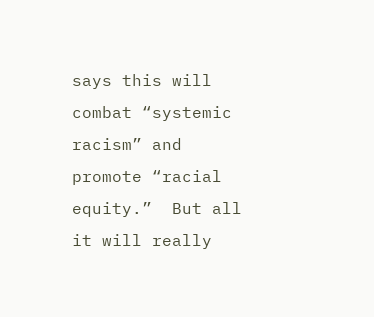says this will combat “systemic racism” and promote “racial equity.”  But all it will really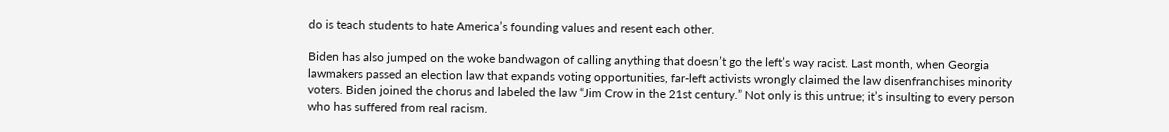do is teach students to hate America’s founding values and resent each other.

Biden has also jumped on the woke bandwagon of calling anything that doesn’t go the left’s way racist. Last month, when Georgia lawmakers passed an election law that expands voting opportunities, far-left activists wrongly claimed the law disenfranchises minority voters. Biden joined the chorus and labeled the law “Jim Crow in the 21st century.” Not only is this untrue; it’s insulting to every person who has suffered from real racism.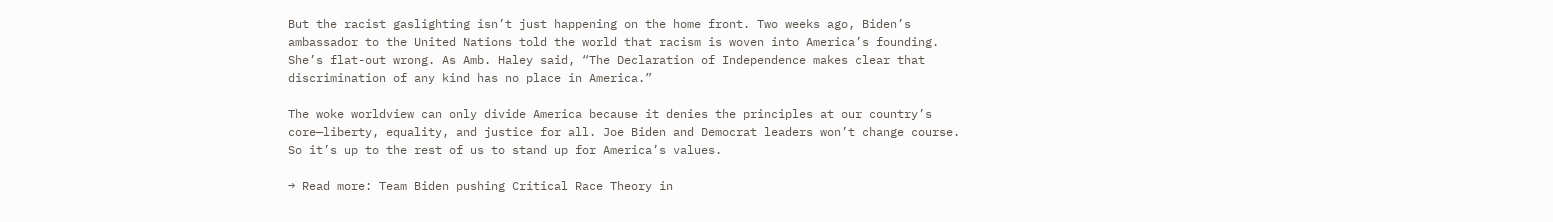But the racist gaslighting isn’t just happening on the home front. Two weeks ago, Biden’s ambassador to the United Nations told the world that racism is woven into America’s founding. She’s flat-out wrong. As Amb. Haley said, “The Declaration of Independence makes clear that discrimination of any kind has no place in America.”

The woke worldview can only divide America because it denies the principles at our country’s core—liberty, equality, and justice for all. Joe Biden and Democrat leaders won’t change course. So it’s up to the rest of us to stand up for America’s values.

→ Read more: Team Biden pushing Critical Race Theory in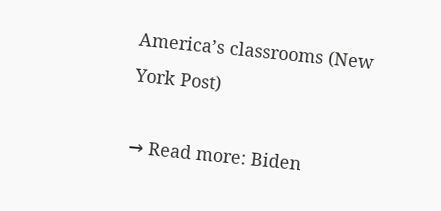America’s classrooms (New York Post)

→ Read more: Biden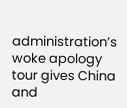administration’s woke apology tour gives China and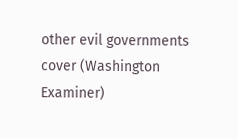other evil governments cover (Washington Examiner)